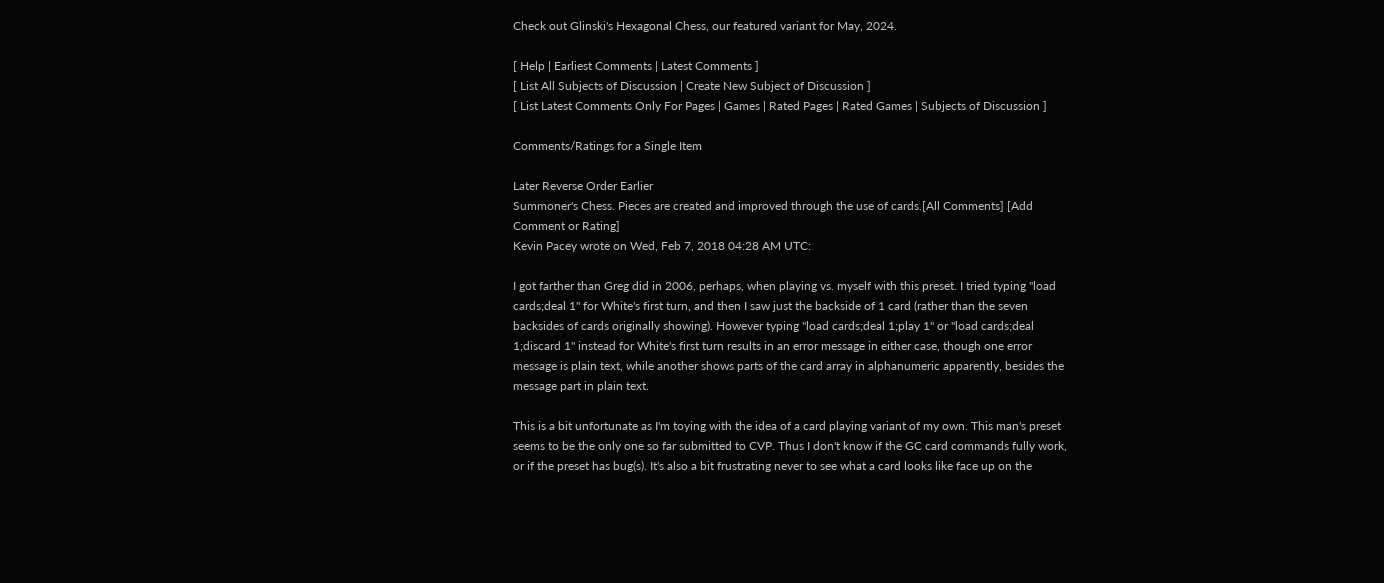Check out Glinski's Hexagonal Chess, our featured variant for May, 2024.

[ Help | Earliest Comments | Latest Comments ]
[ List All Subjects of Discussion | Create New Subject of Discussion ]
[ List Latest Comments Only For Pages | Games | Rated Pages | Rated Games | Subjects of Discussion ]

Comments/Ratings for a Single Item

Later Reverse Order Earlier
Summoner's Chess. Pieces are created and improved through the use of cards.[All Comments] [Add Comment or Rating]
Kevin Pacey wrote on Wed, Feb 7, 2018 04:28 AM UTC:

I got farther than Greg did in 2006, perhaps, when playing vs. myself with this preset. I tried typing "load cards;deal 1" for White's first turn, and then I saw just the backside of 1 card (rather than the seven backsides of cards originally showing). However typing "load cards;deal 1;play 1" or "load cards;deal 1;discard 1" instead for White's first turn results in an error message in either case, though one error message is plain text, while another shows parts of the card array in alphanumeric apparently, besides the message part in plain text.

This is a bit unfortunate as I'm toying with the idea of a card playing variant of my own. This man's preset seems to be the only one so far submitted to CVP. Thus I don't know if the GC card commands fully work, or if the preset has bug(s). It's also a bit frustrating never to see what a card looks like face up on the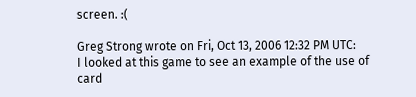screen. :(

Greg Strong wrote on Fri, Oct 13, 2006 12:32 PM UTC:
I looked at this game to see an example of the use of card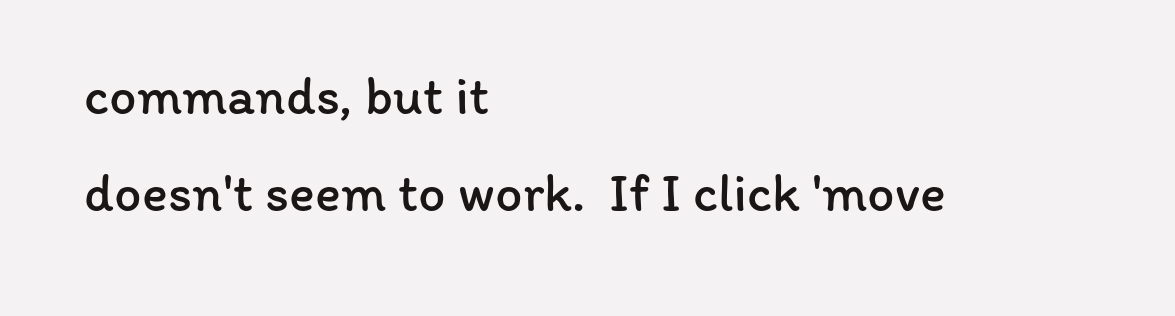commands, but it
doesn't seem to work.  If I click 'move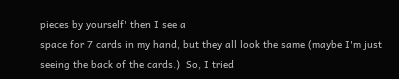pieces by yourself' then I see a
space for 7 cards in my hand, but they all look the same (maybe I'm just
seeing the back of the cards.)  So, I tried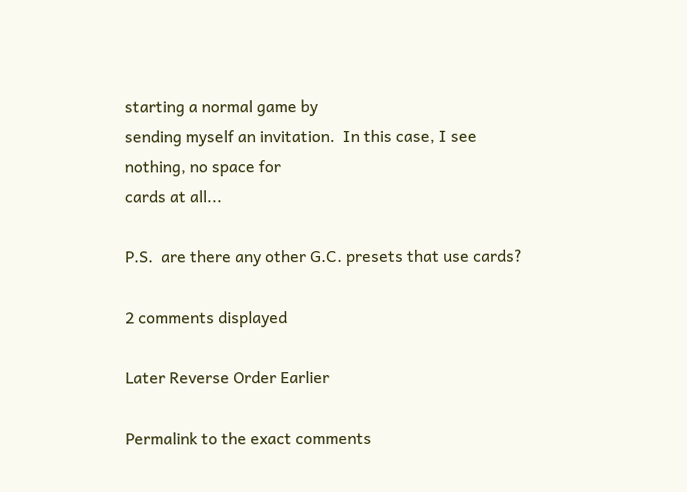starting a normal game by
sending myself an invitation.  In this case, I see nothing, no space for
cards at all...

P.S.  are there any other G.C. presets that use cards?

2 comments displayed

Later Reverse Order Earlier

Permalink to the exact comments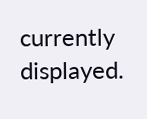currently displayed.